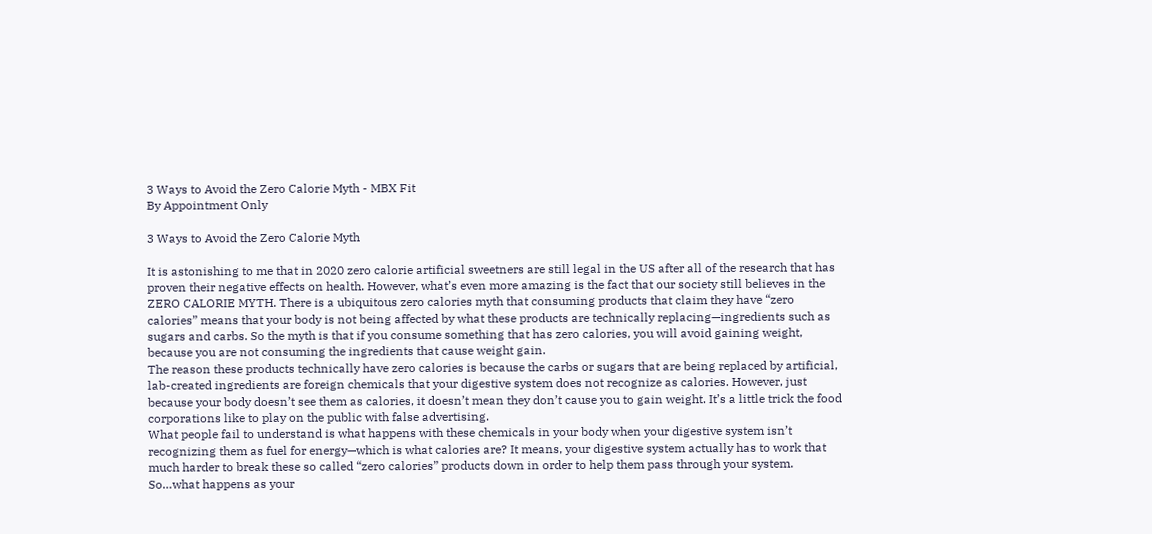3 Ways to Avoid the Zero Calorie Myth - MBX Fit
By Appointment Only

3 Ways to Avoid the Zero Calorie Myth

It is astonishing to me that in 2020 zero calorie artificial sweetners are still legal in the US after all of the research that has proven their negative effects on health. However, what’s even more amazing is the fact that our society still believes in the ZERO CALORIE MYTH. There is a ubiquitous zero calories myth that consuming products that claim they have “zero calories” means that your body is not being affected by what these products are technically replacing—ingredients such as sugars and carbs. So the myth is that if you consume something that has zero calories, you will avoid gaining weight, because you are not consuming the ingredients that cause weight gain.
The reason these products technically have zero calories is because the carbs or sugars that are being replaced by artificial, lab-created ingredients are foreign chemicals that your digestive system does not recognize as calories. However, just because your body doesn’t see them as calories, it doesn’t mean they don’t cause you to gain weight. It’s a little trick the food corporations like to play on the public with false advertising.
What people fail to understand is what happens with these chemicals in your body when your digestive system isn’t recognizing them as fuel for energy—which is what calories are? It means, your digestive system actually has to work that much harder to break these so called “zero calories” products down in order to help them pass through your system. So…what happens as your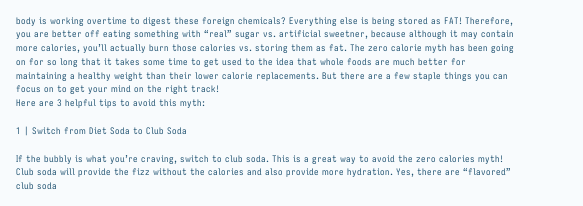body is working overtime to digest these foreign chemicals? Everything else is being stored as FAT! Therefore, you are better off eating something with “real” sugar vs. artificial sweetner, because although it may contain more calories, you’ll actually burn those calories vs. storing them as fat. The zero calorie myth has been going on for so long that it takes some time to get used to the idea that whole foods are much better for maintaining a healthy weight than their lower calorie replacements. But there are a few staple things you can focus on to get your mind on the right track!
Here are 3 helpful tips to avoid this myth:

1 | Switch from Diet Soda to Club Soda

If the bubbly is what you’re craving, switch to club soda. This is a great way to avoid the zero calories myth! Club soda will provide the fizz without the calories and also provide more hydration. Yes, there are “flavored” club soda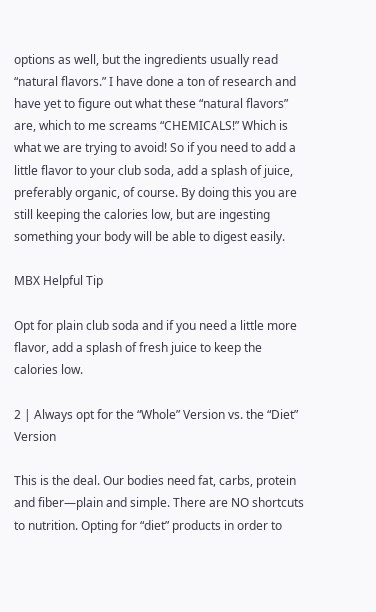options as well, but the ingredients usually read “natural flavors.” I have done a ton of research and have yet to figure out what these “natural flavors” are, which to me screams “CHEMICALS!” Which is what we are trying to avoid! So if you need to add a little flavor to your club soda, add a splash of juice, preferably organic, of course. By doing this you are still keeping the calories low, but are ingesting something your body will be able to digest easily.

MBX Helpful Tip

Opt for plain club soda and if you need a little more flavor, add a splash of fresh juice to keep the calories low.

2 | Always opt for the “Whole” Version vs. the “Diet” Version

This is the deal. Our bodies need fat, carbs, protein and fiber—plain and simple. There are NO shortcuts to nutrition. Opting for “diet” products in order to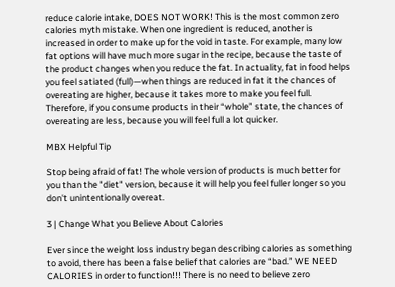reduce calorie intake, DOES NOT WORK! This is the most common zero calories myth mistake. When one ingredient is reduced, another is increased in order to make up for the void in taste. For example, many low fat options will have much more sugar in the recipe, because the taste of the product changes when you reduce the fat. In actuality, fat in food helps you feel satiated (full)—when things are reduced in fat it the chances of overeating are higher, because it takes more to make you feel full. Therefore, if you consume products in their “whole” state, the chances of overeating are less, because you will feel full a lot quicker.

MBX Helpful Tip

Stop being afraid of fat! The whole version of products is much better for you than the "diet" version, because it will help you feel fuller longer so you don't unintentionally overeat.

3 | Change What you Believe About Calories

Ever since the weight loss industry began describing calories as something to avoid, there has been a false belief that calories are “bad.” WE NEED CALORIES in order to function!!! There is no need to believe zero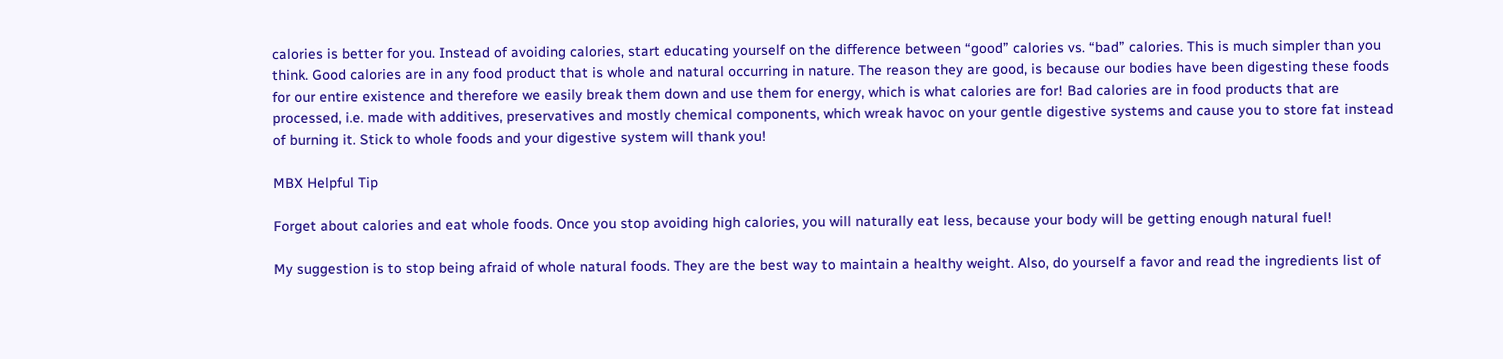calories is better for you. Instead of avoiding calories, start educating yourself on the difference between “good” calories vs. “bad” calories. This is much simpler than you think. Good calories are in any food product that is whole and natural occurring in nature. The reason they are good, is because our bodies have been digesting these foods for our entire existence and therefore we easily break them down and use them for energy, which is what calories are for! Bad calories are in food products that are processed, i.e. made with additives, preservatives and mostly chemical components, which wreak havoc on your gentle digestive systems and cause you to store fat instead of burning it. Stick to whole foods and your digestive system will thank you!

MBX Helpful Tip

Forget about calories and eat whole foods. Once you stop avoiding high calories, you will naturally eat less, because your body will be getting enough natural fuel!

My suggestion is to stop being afraid of whole natural foods. They are the best way to maintain a healthy weight. Also, do yourself a favor and read the ingredients list of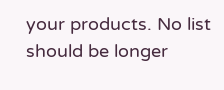your products. No list should be longer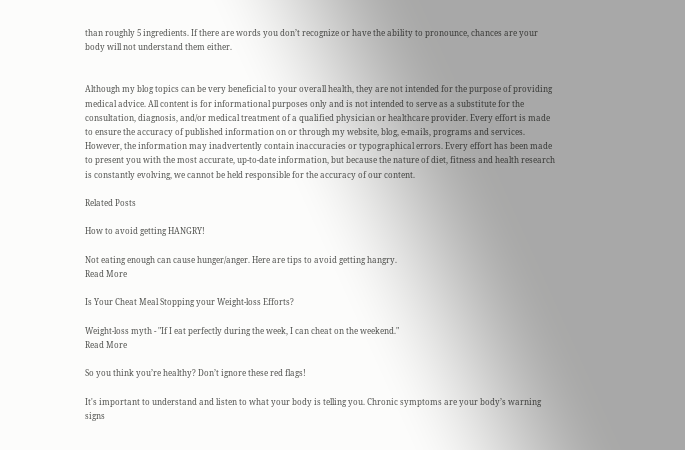than roughly 5 ingredients. If there are words you don’t recognize or have the ability to pronounce, chances are your body will not understand them either.


Although my blog topics can be very beneficial to your overall health, they are not intended for the purpose of providing medical advice. All content is for informational purposes only and is not intended to serve as a substitute for the consultation, diagnosis, and/or medical treatment of a qualified physician or healthcare provider. Every effort is made to ensure the accuracy of published information on or through my website, blog, e-mails, programs and services. However, the information may inadvertently contain inaccuracies or typographical errors. Every effort has been made to present you with the most accurate, up-to-date information, but because the nature of diet, fitness and health research is constantly evolving, we cannot be held responsible for the accuracy of our content.

Related Posts

How to avoid getting HANGRY!

Not eating enough can cause hunger/anger. Here are tips to avoid getting hangry.
Read More

Is Your Cheat Meal Stopping your Weight-loss Efforts?

Weight-loss myth - "If I eat perfectly during the week, I can cheat on the weekend."
Read More

So you think you’re healthy? Don’t ignore these red flags!

It's important to understand and listen to what your body is telling you. Chronic symptoms are your body’s warning signs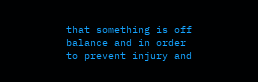that something is off balance and in order to prevent injury and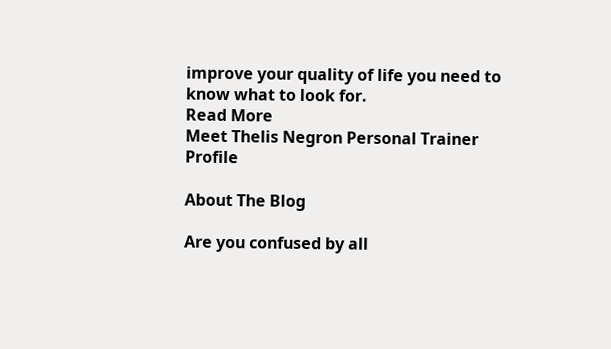improve your quality of life you need to know what to look for.
Read More
Meet Thelis Negron Personal Trainer Profile

About The Blog

Are you confused by all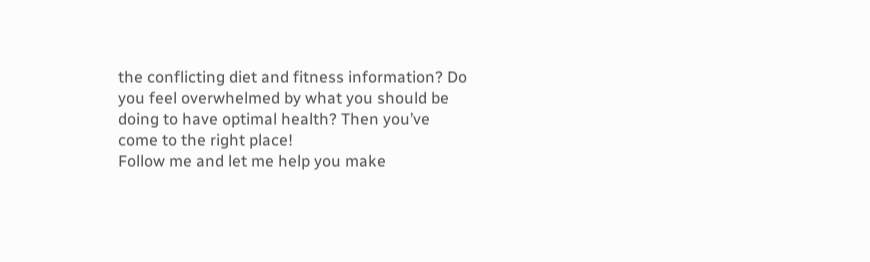the conflicting diet and fitness information? Do you feel overwhelmed by what you should be doing to have optimal health? Then you’ve come to the right place!
Follow me and let me help you make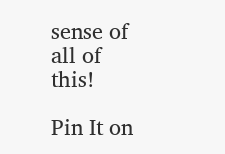sense of all of this!

Pin It on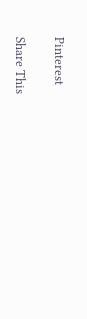Pinterest

Share This